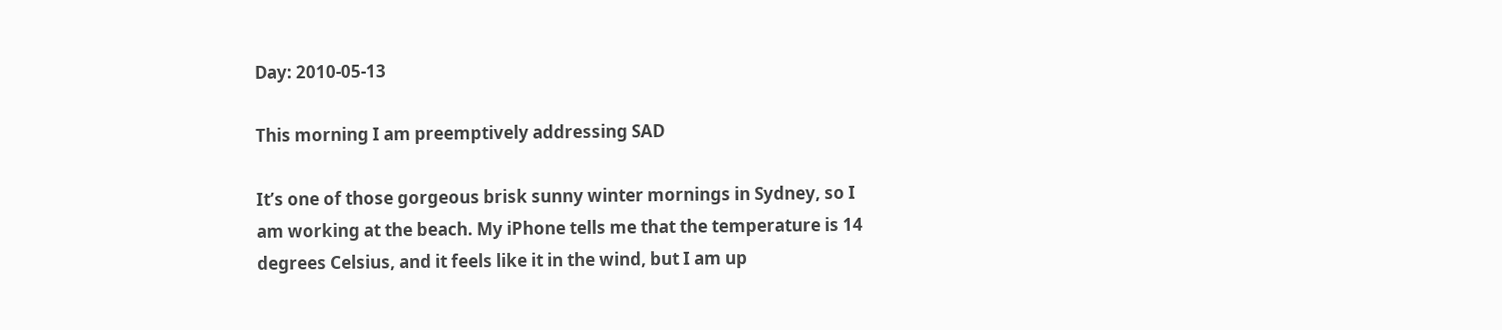Day: 2010-05-13

This morning I am preemptively addressing SAD

It’s one of those gorgeous brisk sunny winter mornings in Sydney, so I am working at the beach. My iPhone tells me that the temperature is 14 degrees Celsius, and it feels like it in the wind, but I am up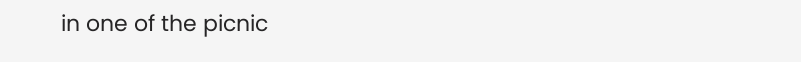in one of the picnic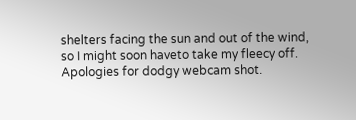shelters facing the sun and out of the wind, so I might soon haveto take my fleecy off. Apologies for dodgy webcam shot.